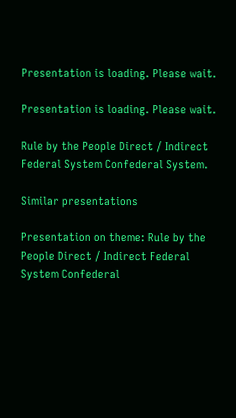Presentation is loading. Please wait.

Presentation is loading. Please wait.

Rule by the People Direct / Indirect Federal System Confederal System.

Similar presentations

Presentation on theme: Rule by the People Direct / Indirect Federal System Confederal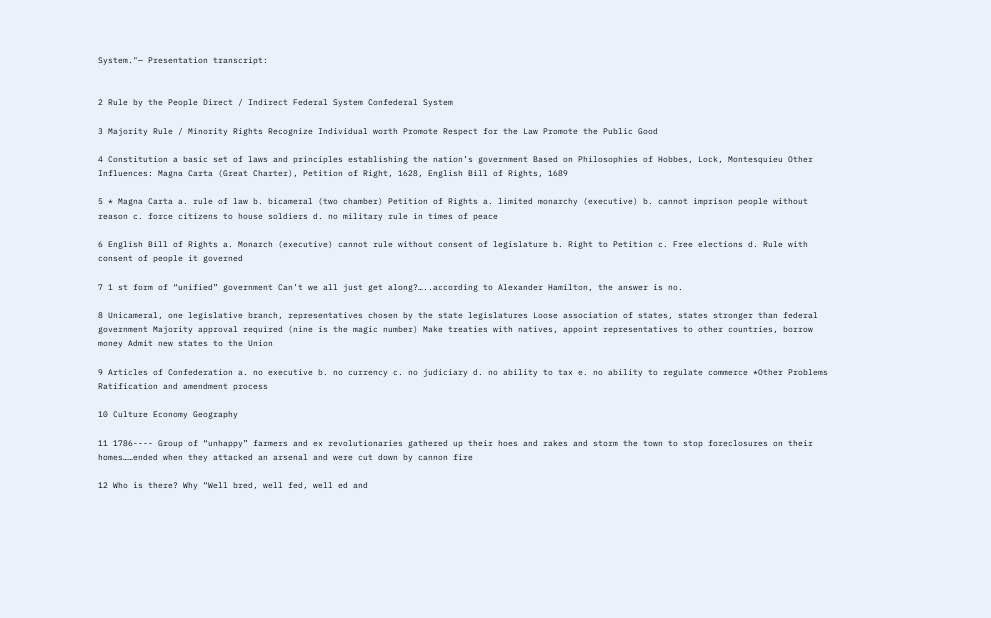System."— Presentation transcript:


2 Rule by the People Direct / Indirect Federal System Confederal System

3 Majority Rule / Minority Rights Recognize Individual worth Promote Respect for the Law Promote the Public Good

4 Constitution a basic set of laws and principles establishing the nation’s government Based on Philosophies of Hobbes, Lock, Montesquieu Other Influences: Magna Carta (Great Charter), Petition of Right, 1628, English Bill of Rights, 1689

5 * Magna Carta a. rule of law b. bicameral (two chamber) Petition of Rights a. limited monarchy (executive) b. cannot imprison people without reason c. force citizens to house soldiers d. no military rule in times of peace

6 English Bill of Rights a. Monarch (executive) cannot rule without consent of legislature b. Right to Petition c. Free elections d. Rule with consent of people it governed

7 1 st form of “unified” government Can’t we all just get along?…..according to Alexander Hamilton, the answer is no.

8 Unicameral, one legislative branch, representatives chosen by the state legislatures Loose association of states, states stronger than federal government Majority approval required (nine is the magic number) Make treaties with natives, appoint representatives to other countries, borrow money Admit new states to the Union

9 Articles of Confederation a. no executive b. no currency c. no judiciary d. no ability to tax e. no ability to regulate commerce *Other Problems Ratification and amendment process

10 Culture Economy Geography

11 1786---- Group of “unhappy” farmers and ex revolutionaries gathered up their hoes and rakes and storm the town to stop foreclosures on their homes……ended when they attacked an arsenal and were cut down by cannon fire

12 Who is there? Why “Well bred, well fed, well ed and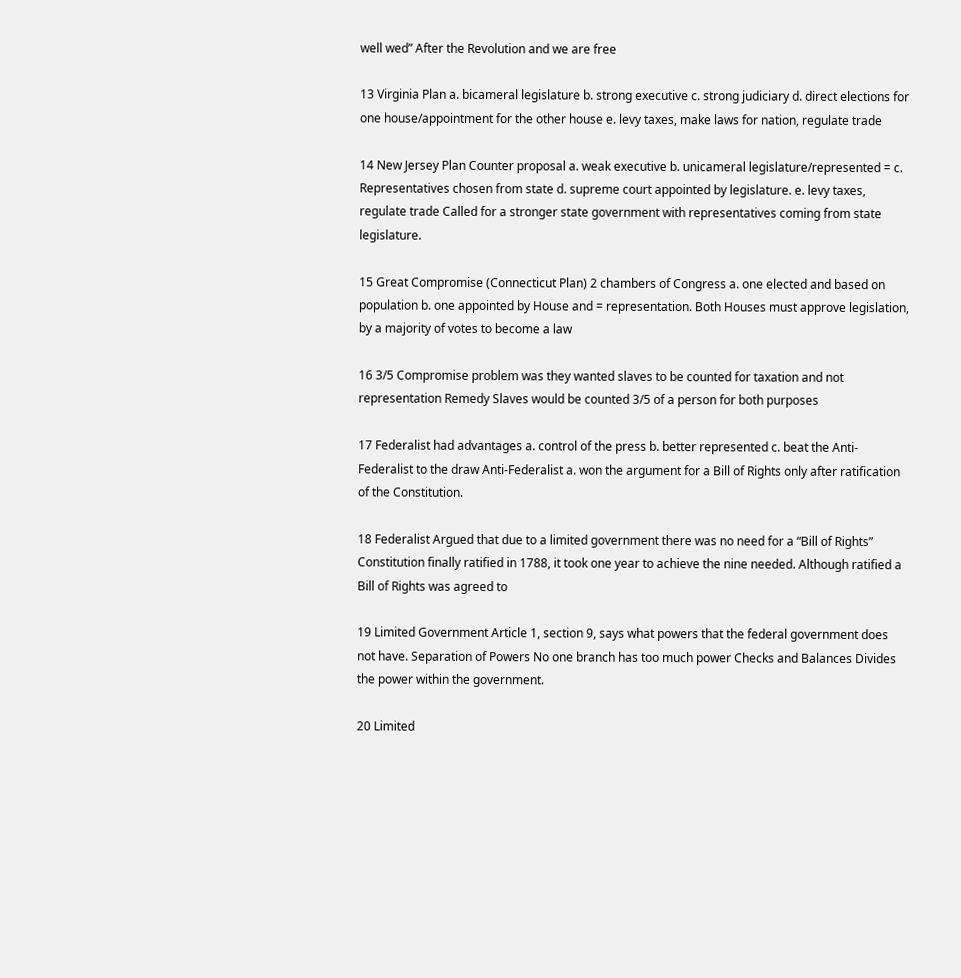well wed” After the Revolution and we are free

13 Virginia Plan a. bicameral legislature b. strong executive c. strong judiciary d. direct elections for one house/appointment for the other house e. levy taxes, make laws for nation, regulate trade

14 New Jersey Plan Counter proposal a. weak executive b. unicameral legislature/represented = c. Representatives chosen from state d. supreme court appointed by legislature. e. levy taxes, regulate trade Called for a stronger state government with representatives coming from state legislature.

15 Great Compromise (Connecticut Plan) 2 chambers of Congress a. one elected and based on population b. one appointed by House and = representation. Both Houses must approve legislation, by a majority of votes to become a law

16 3/5 Compromise problem was they wanted slaves to be counted for taxation and not representation Remedy Slaves would be counted 3/5 of a person for both purposes

17 Federalist had advantages a. control of the press b. better represented c. beat the Anti-Federalist to the draw Anti-Federalist a. won the argument for a Bill of Rights only after ratification of the Constitution.

18 Federalist Argued that due to a limited government there was no need for a “Bill of Rights” Constitution finally ratified in 1788, it took one year to achieve the nine needed. Although ratified a Bill of Rights was agreed to

19 Limited Government Article 1, section 9, says what powers that the federal government does not have. Separation of Powers No one branch has too much power Checks and Balances Divides the power within the government.

20 Limited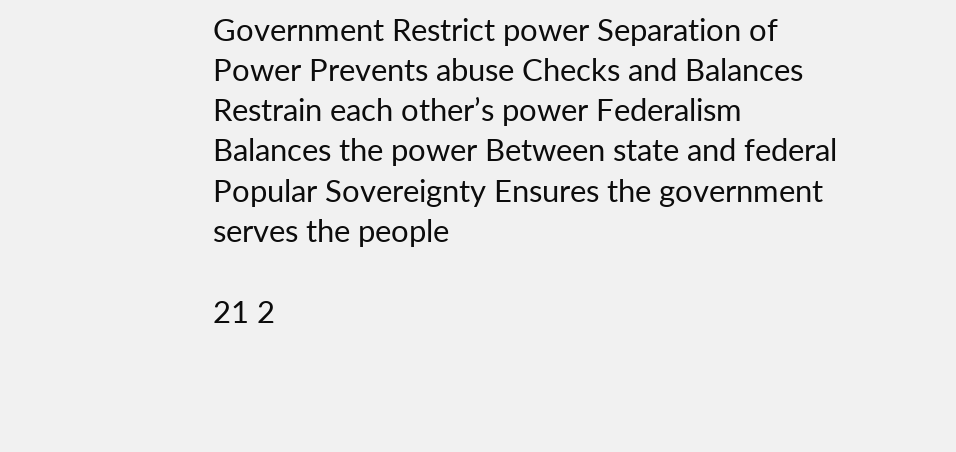Government Restrict power Separation of Power Prevents abuse Checks and Balances Restrain each other’s power Federalism Balances the power Between state and federal Popular Sovereignty Ensures the government serves the people

21 2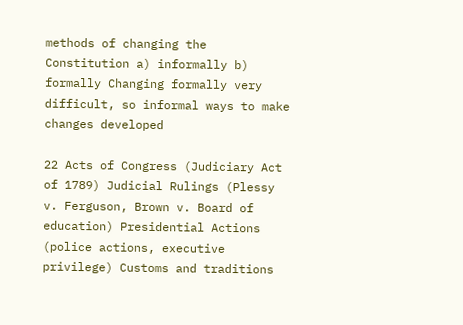methods of changing the Constitution a) informally b) formally Changing formally very difficult, so informal ways to make changes developed

22 Acts of Congress (Judiciary Act of 1789) Judicial Rulings (Plessy v. Ferguson, Brown v. Board of education) Presidential Actions (police actions, executive privilege) Customs and traditions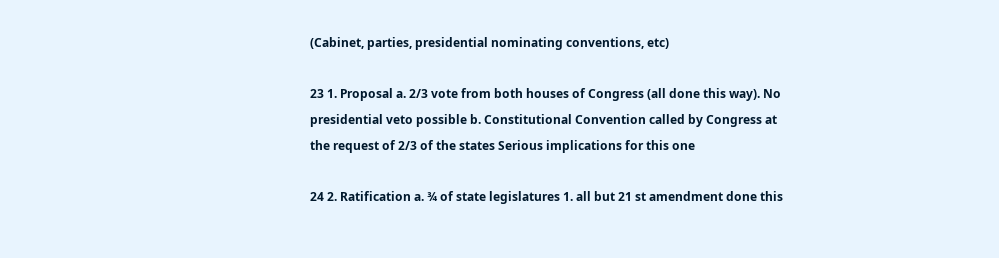(Cabinet, parties, presidential nominating conventions, etc)

23 1. Proposal a. 2/3 vote from both houses of Congress (all done this way). No presidential veto possible b. Constitutional Convention called by Congress at the request of 2/3 of the states Serious implications for this one

24 2. Ratification a. ¾ of state legislatures 1. all but 21 st amendment done this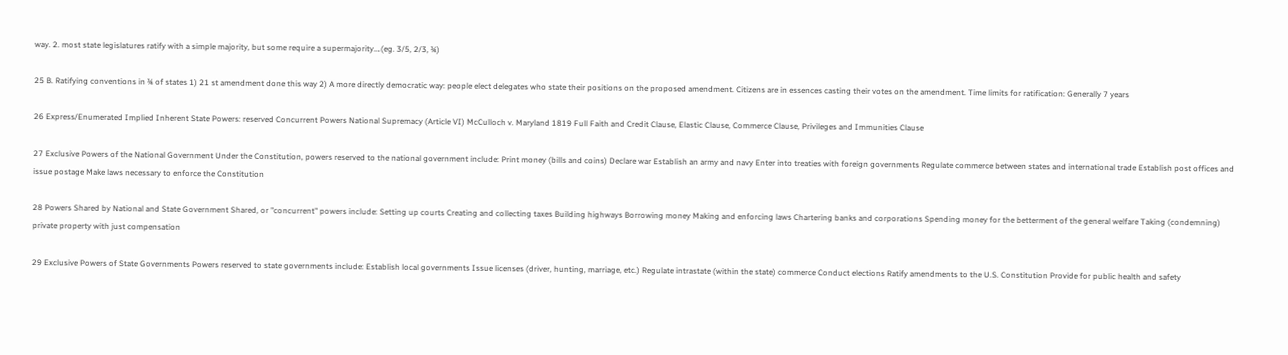way. 2. most state legislatures ratify with a simple majority, but some require a supermajority….(eg. 3/5, 2/3, ¾)

25 B. Ratifying conventions in ¾ of states 1) 21 st amendment done this way 2) A more directly democratic way: people elect delegates who state their positions on the proposed amendment. Citizens are in essences casting their votes on the amendment. Time limits for ratification: Generally 7 years

26 Express/Enumerated Implied Inherent State Powers: reserved Concurrent Powers National Supremacy (Article VI) McCulloch v. Maryland 1819 Full Faith and Credit Clause, Elastic Clause, Commerce Clause, Privileges and Immunities Clause

27 Exclusive Powers of the National Government Under the Constitution, powers reserved to the national government include: Print money (bills and coins) Declare war Establish an army and navy Enter into treaties with foreign governments Regulate commerce between states and international trade Establish post offices and issue postage Make laws necessary to enforce the Constitution

28 Powers Shared by National and State Government Shared, or "concurrent" powers include: Setting up courts Creating and collecting taxes Building highways Borrowing money Making and enforcing laws Chartering banks and corporations Spending money for the betterment of the general welfare Taking (condemning) private property with just compensation

29 Exclusive Powers of State Governments Powers reserved to state governments include: Establish local governments Issue licenses (driver, hunting, marriage, etc.) Regulate intrastate (within the state) commerce Conduct elections Ratify amendments to the U.S. Constitution Provide for public health and safety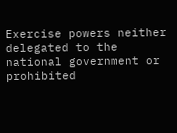Exercise powers neither delegated to the national government or prohibited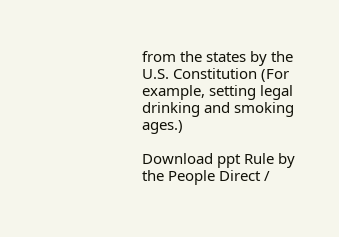from the states by the U.S. Constitution (For example, setting legal drinking and smoking ages.)

Download ppt Rule by the People Direct /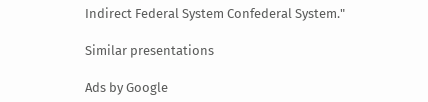Indirect Federal System Confederal System."

Similar presentations

Ads by Google